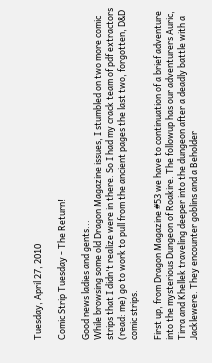Tuesday, April 27, 2010

Comic Strip Tuesday - The Return!

Good news ladies and gents...
While browsing some old Dragon Magazine issues, I stumbled on two more comic strips that I didn't realize were in there. So I had my crack team of pdf extractors (read: me) go to work to pull from the ancient pages the last two, forgotten, D&D comic strips.

First up, from Dragon Magazine #53 we have to continuation of a brief adventure into the mysterious Dungeon of Roakire. The followup has our adventurers Auric, Tirra and Khellek traveling deeper into the dungeon after a deadly battle with a Jacklewere. They encounter goblins and a Beholder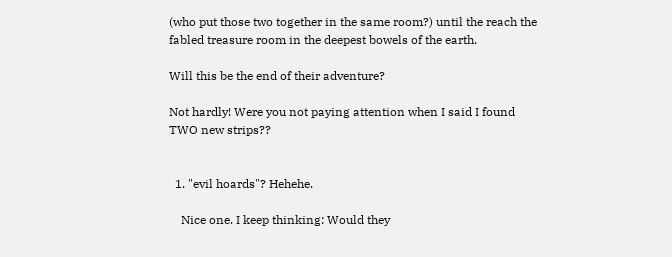(who put those two together in the same room?) until the reach the fabled treasure room in the deepest bowels of the earth.

Will this be the end of their adventure?

Not hardly! Were you not paying attention when I said I found TWO new strips??


  1. "evil hoards"? Hehehe.

    Nice one. I keep thinking: Would they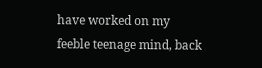have worked on my feeble teenage mind, back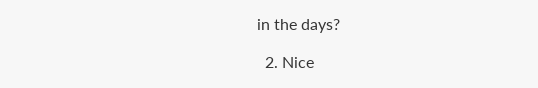in the days?

  2. Nice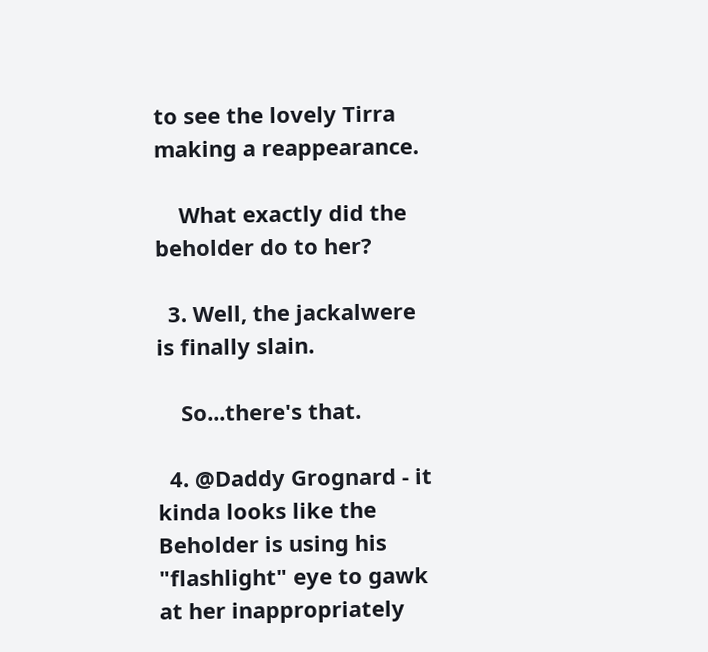to see the lovely Tirra making a reappearance.

    What exactly did the beholder do to her?

  3. Well, the jackalwere is finally slain.

    So...there's that.

  4. @Daddy Grognard - it kinda looks like the Beholder is using his "flashlight" eye to gawk at her inappropriately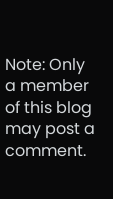Note: Only a member of this blog may post a comment.